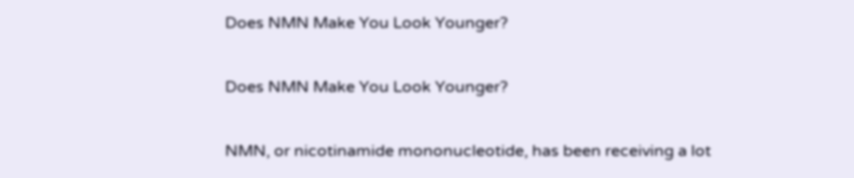Does NMN Make You Look Younger?

Does NMN Make You Look Younger?

NMN, or nicotinamide mononucleotide, has been receiving a lot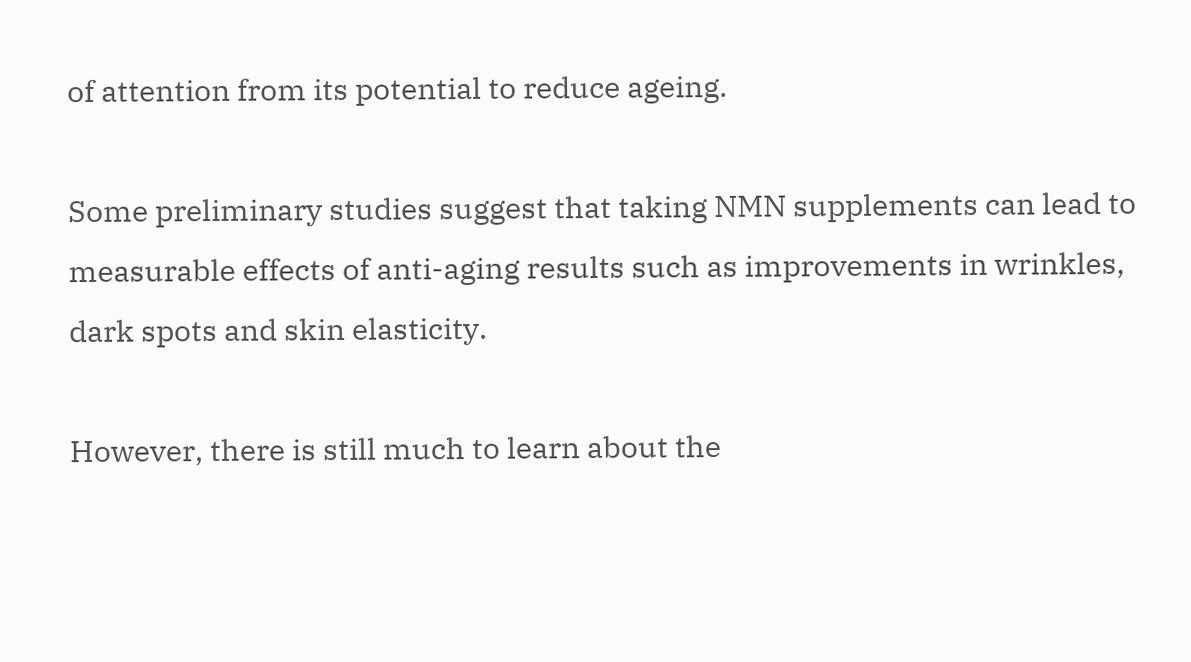of attention from its potential to reduce ageing.

Some preliminary studies suggest that taking NMN supplements can lead to measurable effects of anti-aging results such as improvements in wrinkles, dark spots and skin elasticity.

However, there is still much to learn about the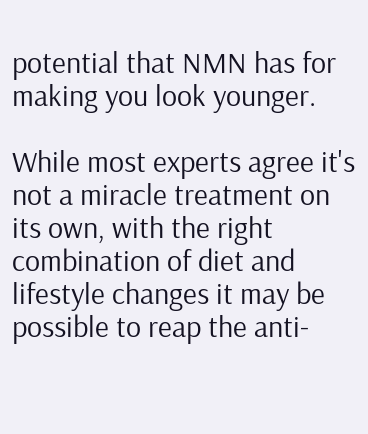potential that NMN has for making you look younger.

While most experts agree it's not a miracle treatment on its own, with the right combination of diet and lifestyle changes it may be possible to reap the anti-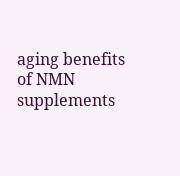aging benefits of NMN supplements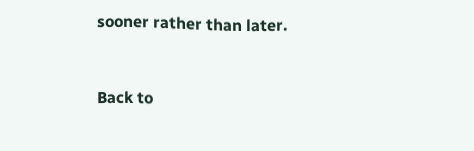sooner rather than later.


Back to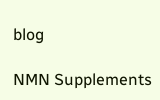blog

NMN Supplements